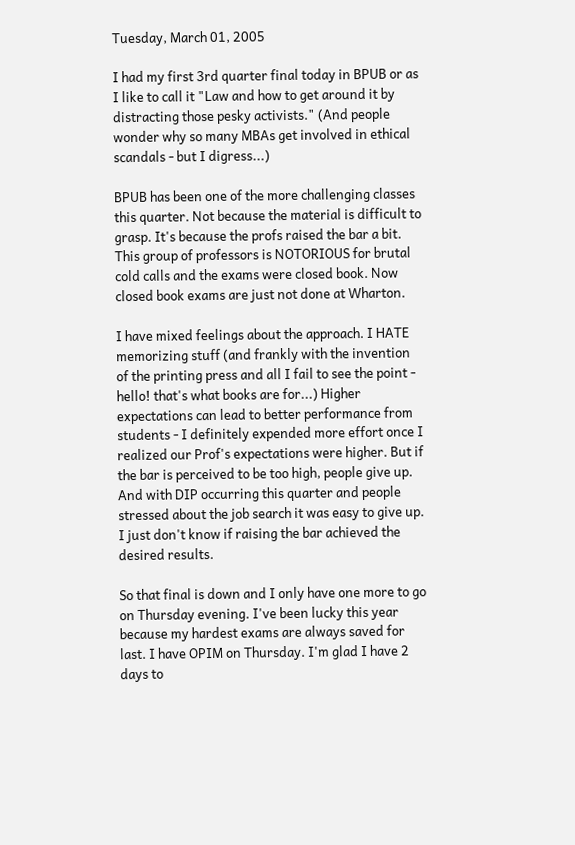Tuesday, March 01, 2005

I had my first 3rd quarter final today in BPUB or as I like to call it "Law and how to get around it by distracting those pesky activists." (And people wonder why so many MBAs get involved in ethical scandals - but I digress...)

BPUB has been one of the more challenging classes this quarter. Not because the material is difficult to grasp. It's because the profs raised the bar a bit. This group of professors is NOTORIOUS for brutal cold calls and the exams were closed book. Now closed book exams are just not done at Wharton.

I have mixed feelings about the approach. I HATE memorizing stuff (and frankly with the invention of the printing press and all I fail to see the point - hello! that's what books are for...) Higher expectations can lead to better performance from students - I definitely expended more effort once I realized our Prof's expectations were higher. But if the bar is perceived to be too high, people give up. And with DIP occurring this quarter and people stressed about the job search it was easy to give up. I just don't know if raising the bar achieved the desired results.

So that final is down and I only have one more to go on Thursday evening. I've been lucky this year because my hardest exams are always saved for last. I have OPIM on Thursday. I'm glad I have 2 days to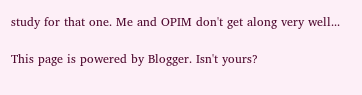study for that one. Me and OPIM don't get along very well...

This page is powered by Blogger. Isn't yours?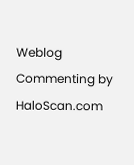Weblog Commenting by HaloScan.com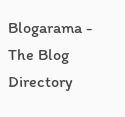Blogarama - The Blog Directory